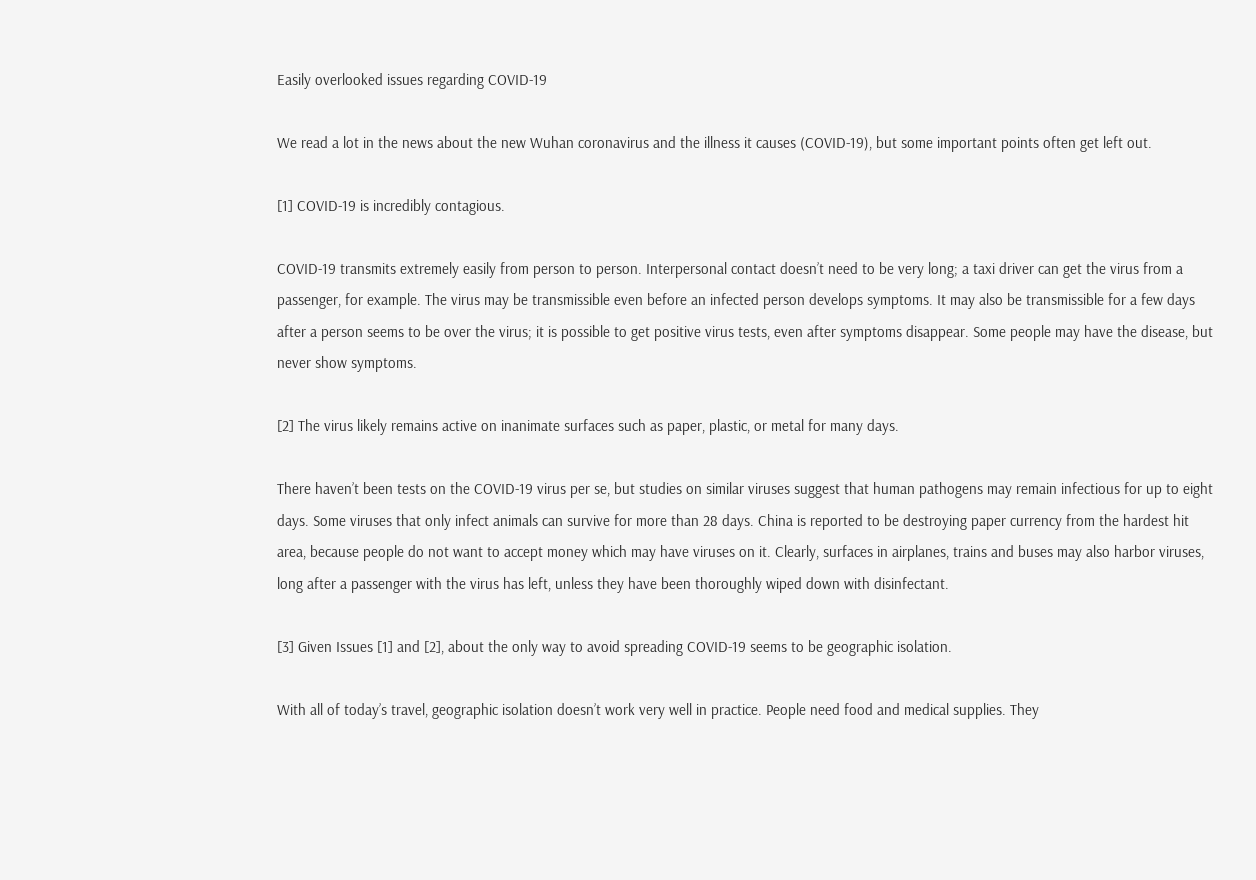Easily overlooked issues regarding COVID-19

We read a lot in the news about the new Wuhan coronavirus and the illness it causes (COVID-19), but some important points often get left out.

[1] COVID-19 is incredibly contagious.

COVID-19 transmits extremely easily from person to person. Interpersonal contact doesn’t need to be very long; a taxi driver can get the virus from a passenger, for example. The virus may be transmissible even before an infected person develops symptoms. It may also be transmissible for a few days after a person seems to be over the virus; it is possible to get positive virus tests, even after symptoms disappear. Some people may have the disease, but never show symptoms.

[2] The virus likely remains active on inanimate surfaces such as paper, plastic, or metal for many days.

There haven’t been tests on the COVID-19 virus per se, but studies on similar viruses suggest that human pathogens may remain infectious for up to eight days. Some viruses that only infect animals can survive for more than 28 days. China is reported to be destroying paper currency from the hardest hit area, because people do not want to accept money which may have viruses on it. Clearly, surfaces in airplanes, trains and buses may also harbor viruses, long after a passenger with the virus has left, unless they have been thoroughly wiped down with disinfectant.

[3] Given Issues [1] and [2], about the only way to avoid spreading COVID-19 seems to be geographic isolation.

With all of today’s travel, geographic isolation doesn’t work very well in practice. People need food and medical supplies. They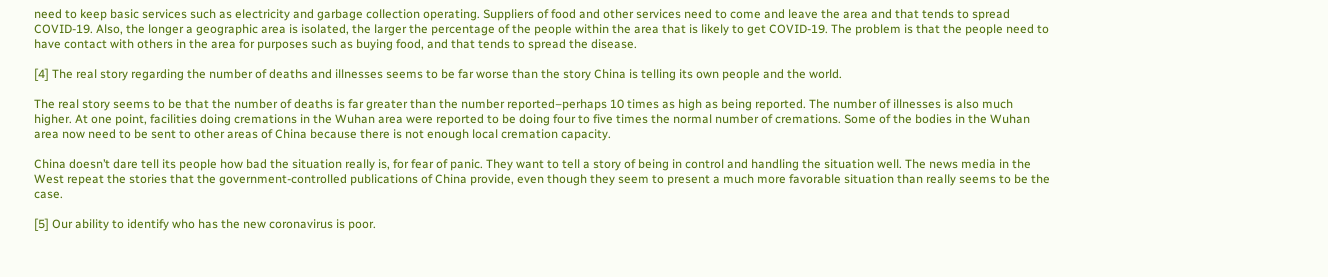need to keep basic services such as electricity and garbage collection operating. Suppliers of food and other services need to come and leave the area and that tends to spread COVID-19. Also, the longer a geographic area is isolated, the larger the percentage of the people within the area that is likely to get COVID-19. The problem is that the people need to have contact with others in the area for purposes such as buying food, and that tends to spread the disease.

[4] The real story regarding the number of deaths and illnesses seems to be far worse than the story China is telling its own people and the world.

The real story seems to be that the number of deaths is far greater than the number reported–perhaps 10 times as high as being reported. The number of illnesses is also much higher. At one point, facilities doing cremations in the Wuhan area were reported to be doing four to five times the normal number of cremations. Some of the bodies in the Wuhan area now need to be sent to other areas of China because there is not enough local cremation capacity.

China doesn’t dare tell its people how bad the situation really is, for fear of panic. They want to tell a story of being in control and handling the situation well. The news media in the West repeat the stories that the government-controlled publications of China provide, even though they seem to present a much more favorable situation than really seems to be the case.

[5] Our ability to identify who has the new coronavirus is poor.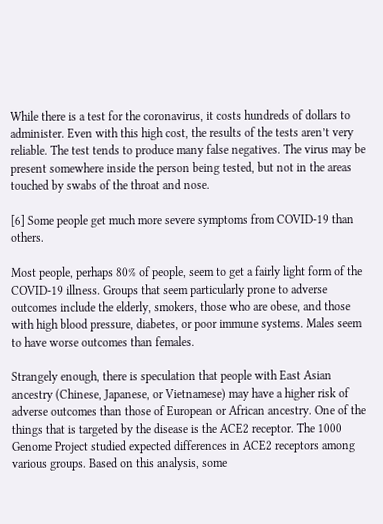While there is a test for the coronavirus, it costs hundreds of dollars to administer. Even with this high cost, the results of the tests aren’t very reliable. The test tends to produce many false negatives. The virus may be present somewhere inside the person being tested, but not in the areas touched by swabs of the throat and nose.

[6] Some people get much more severe symptoms from COVID-19 than others.

Most people, perhaps 80% of people, seem to get a fairly light form of the COVID-19 illness. Groups that seem particularly prone to adverse outcomes include the elderly, smokers, those who are obese, and those with high blood pressure, diabetes, or poor immune systems. Males seem to have worse outcomes than females.

Strangely enough, there is speculation that people with East Asian ancestry (Chinese, Japanese, or Vietnamese) may have a higher risk of adverse outcomes than those of European or African ancestry. One of the things that is targeted by the disease is the ACE2 receptor. The 1000 Genome Project studied expected differences in ACE2 receptors among various groups. Based on this analysis, some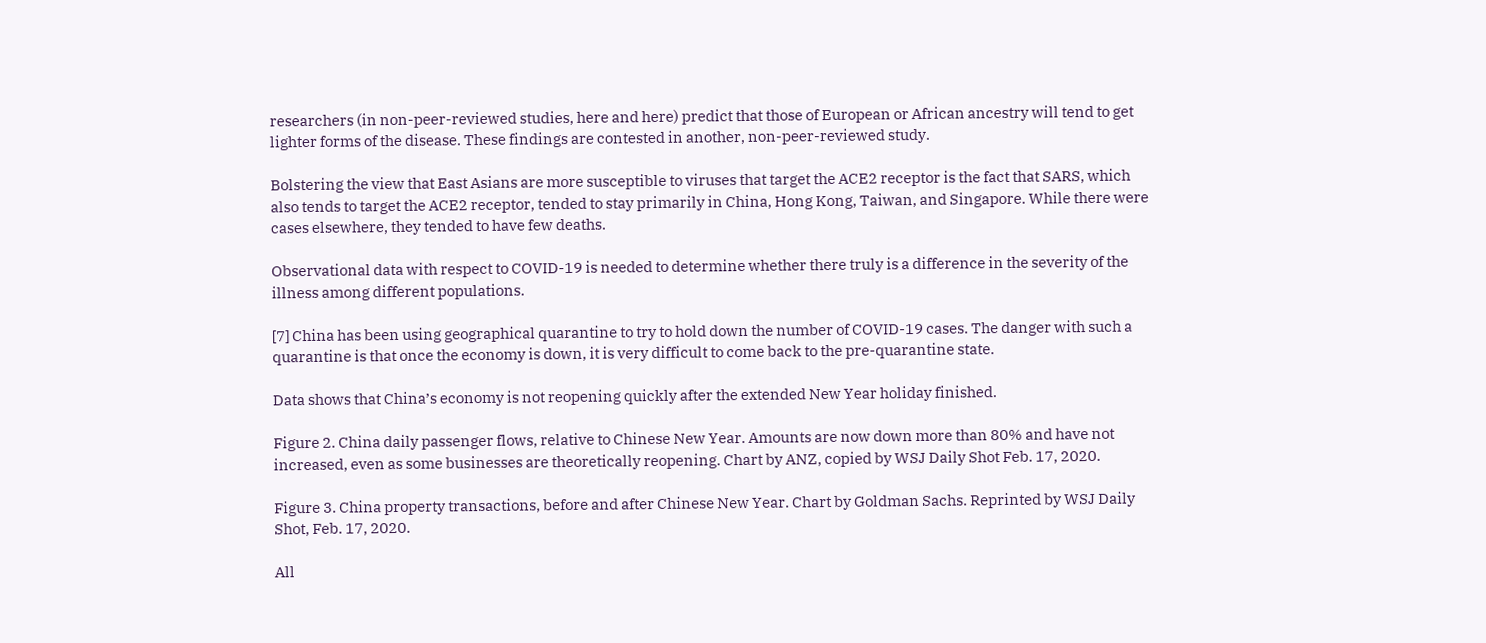researchers (in non-peer-reviewed studies, here and here) predict that those of European or African ancestry will tend to get lighter forms of the disease. These findings are contested in another, non-peer-reviewed study.

Bolstering the view that East Asians are more susceptible to viruses that target the ACE2 receptor is the fact that SARS, which also tends to target the ACE2 receptor, tended to stay primarily in China, Hong Kong, Taiwan, and Singapore. While there were cases elsewhere, they tended to have few deaths.

Observational data with respect to COVID-19 is needed to determine whether there truly is a difference in the severity of the illness among different populations.

[7] China has been using geographical quarantine to try to hold down the number of COVID-19 cases. The danger with such a quarantine is that once the economy is down, it is very difficult to come back to the pre-quarantine state.

Data shows that China’s economy is not reopening quickly after the extended New Year holiday finished.

Figure 2. China daily passenger flows, relative to Chinese New Year. Amounts are now down more than 80% and have not increased, even as some businesses are theoretically reopening. Chart by ANZ, copied by WSJ Daily Shot Feb. 17, 2020.

Figure 3. China property transactions, before and after Chinese New Year. Chart by Goldman Sachs. Reprinted by WSJ Daily Shot, Feb. 17, 2020.

All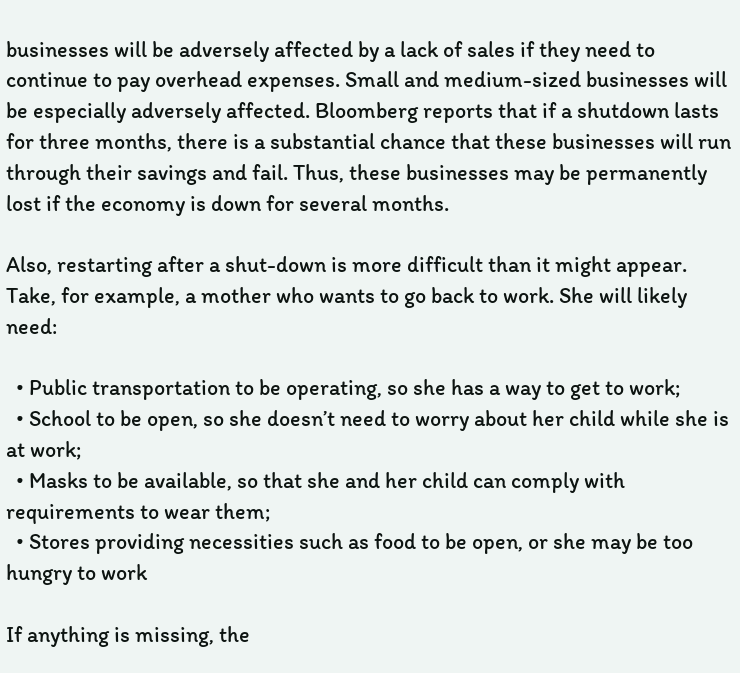businesses will be adversely affected by a lack of sales if they need to continue to pay overhead expenses. Small and medium-sized businesses will be especially adversely affected. Bloomberg reports that if a shutdown lasts for three months, there is a substantial chance that these businesses will run through their savings and fail. Thus, these businesses may be permanently lost if the economy is down for several months.

Also, restarting after a shut-down is more difficult than it might appear. Take, for example, a mother who wants to go back to work. She will likely need:

  • Public transportation to be operating, so she has a way to get to work;
  • School to be open, so she doesn’t need to worry about her child while she is at work;
  • Masks to be available, so that she and her child can comply with requirements to wear them;
  • Stores providing necessities such as food to be open, or she may be too hungry to work

If anything is missing, the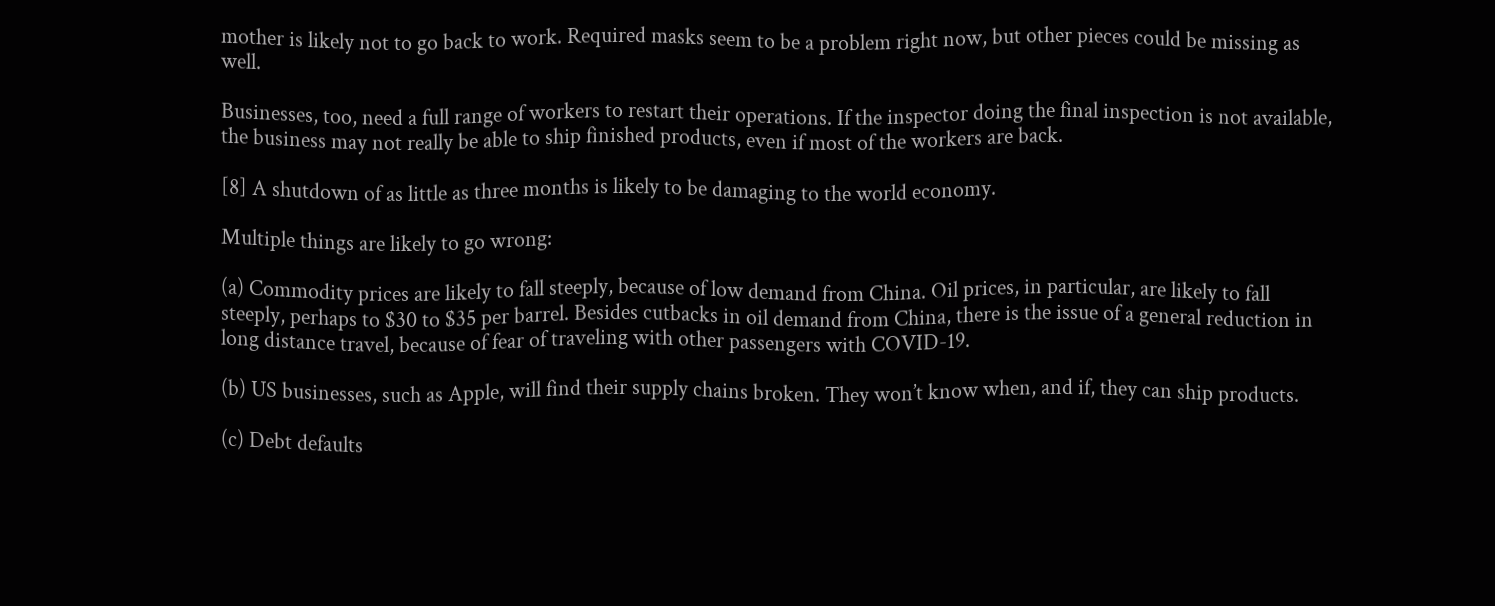mother is likely not to go back to work. Required masks seem to be a problem right now, but other pieces could be missing as well.

Businesses, too, need a full range of workers to restart their operations. If the inspector doing the final inspection is not available, the business may not really be able to ship finished products, even if most of the workers are back.

[8] A shutdown of as little as three months is likely to be damaging to the world economy.

Multiple things are likely to go wrong:

(a) Commodity prices are likely to fall steeply, because of low demand from China. Oil prices, in particular, are likely to fall steeply, perhaps to $30 to $35 per barrel. Besides cutbacks in oil demand from China, there is the issue of a general reduction in long distance travel, because of fear of traveling with other passengers with COVID-19.

(b) US businesses, such as Apple, will find their supply chains broken. They won’t know when, and if, they can ship products.

(c) Debt defaults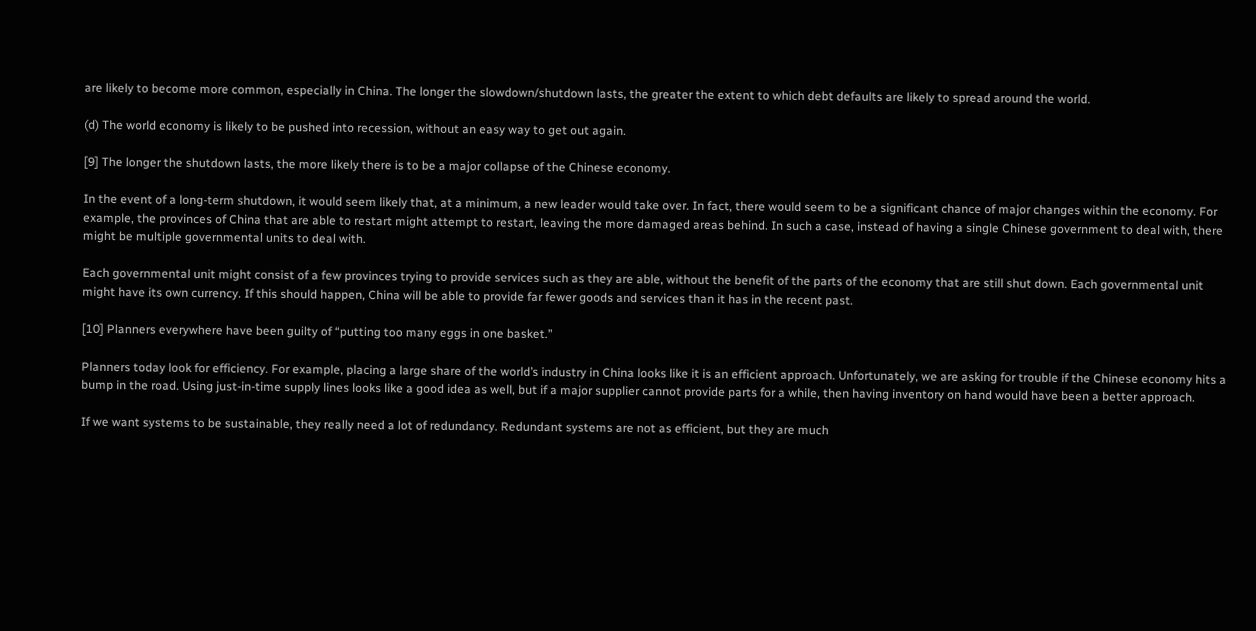are likely to become more common, especially in China. The longer the slowdown/shutdown lasts, the greater the extent to which debt defaults are likely to spread around the world.

(d) The world economy is likely to be pushed into recession, without an easy way to get out again.

[9] The longer the shutdown lasts, the more likely there is to be a major collapse of the Chinese economy.

In the event of a long-term shutdown, it would seem likely that, at a minimum, a new leader would take over. In fact, there would seem to be a significant chance of major changes within the economy. For example, the provinces of China that are able to restart might attempt to restart, leaving the more damaged areas behind. In such a case, instead of having a single Chinese government to deal with, there might be multiple governmental units to deal with.

Each governmental unit might consist of a few provinces trying to provide services such as they are able, without the benefit of the parts of the economy that are still shut down. Each governmental unit might have its own currency. If this should happen, China will be able to provide far fewer goods and services than it has in the recent past.

[10] Planners everywhere have been guilty of “putting too many eggs in one basket.”

Planners today look for efficiency. For example, placing a large share of the world’s industry in China looks like it is an efficient approach. Unfortunately, we are asking for trouble if the Chinese economy hits a bump in the road. Using just-in-time supply lines looks like a good idea as well, but if a major supplier cannot provide parts for a while, then having inventory on hand would have been a better approach.

If we want systems to be sustainable, they really need a lot of redundancy. Redundant systems are not as efficient, but they are much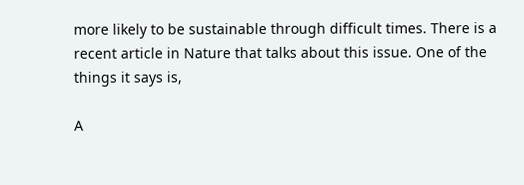more likely to be sustainable through difficult times. There is a recent article in Nature that talks about this issue. One of the things it says is,

A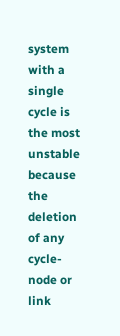system with a single cycle is the most unstable because the deletion of any cycle-node or link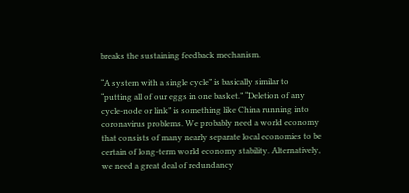breaks the sustaining feedback mechanism.

“A system with a single cycle” is basically similar to “putting all of our eggs in one basket.” “Deletion of any cycle-node or link” is something like China running into coronavirus problems. We probably need a world economy that consists of many nearly separate local economies to be certain of long-term world economy stability. Alternatively, we need a great deal of redundancy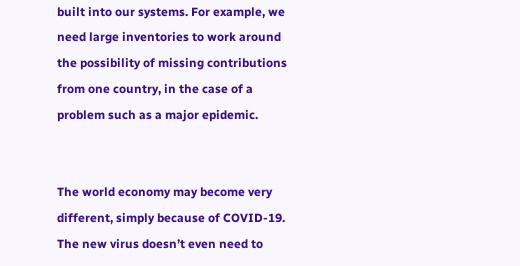built into our systems. For example, we need large inventories to work around the possibility of missing contributions from one country, in the case of a problem such as a major epidemic.


The world economy may become very different, simply because of COVID-19. The new virus doesn’t even need to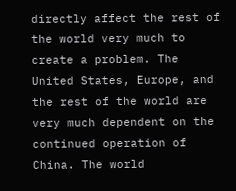directly affect the rest of the world very much to create a problem. The United States, Europe, and the rest of the world are very much dependent on the continued operation of China. The world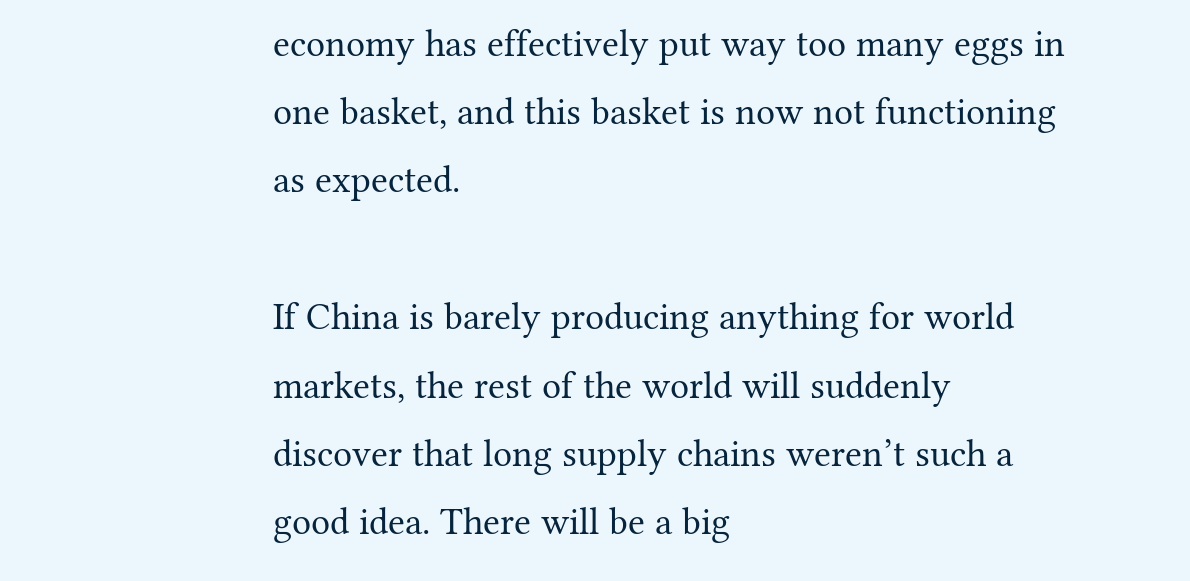economy has effectively put way too many eggs in one basket, and this basket is now not functioning as expected.

If China is barely producing anything for world markets, the rest of the world will suddenly discover that long supply chains weren’t such a good idea. There will be a big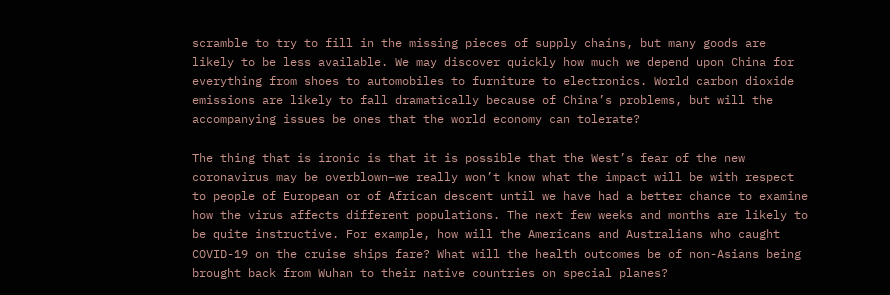scramble to try to fill in the missing pieces of supply chains, but many goods are likely to be less available. We may discover quickly how much we depend upon China for everything from shoes to automobiles to furniture to electronics. World carbon dioxide emissions are likely to fall dramatically because of China’s problems, but will the accompanying issues be ones that the world economy can tolerate?

The thing that is ironic is that it is possible that the West’s fear of the new coronavirus may be overblown–we really won’t know what the impact will be with respect to people of European or of African descent until we have had a better chance to examine how the virus affects different populations. The next few weeks and months are likely to be quite instructive. For example, how will the Americans and Australians who caught COVID-19 on the cruise ships fare? What will the health outcomes be of non-Asians being brought back from Wuhan to their native countries on special planes?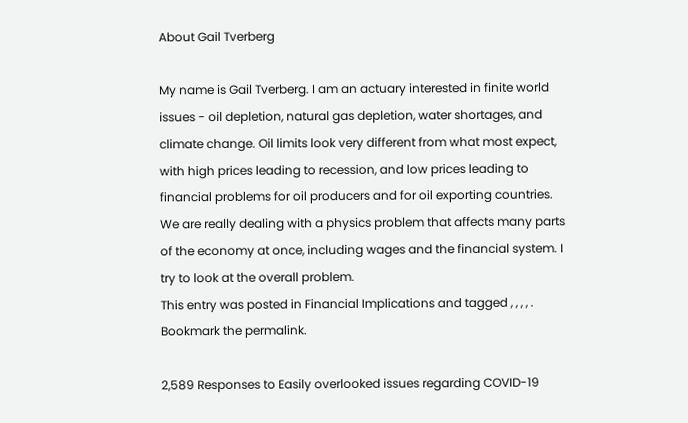About Gail Tverberg

My name is Gail Tverberg. I am an actuary interested in finite world issues - oil depletion, natural gas depletion, water shortages, and climate change. Oil limits look very different from what most expect, with high prices leading to recession, and low prices leading to financial problems for oil producers and for oil exporting countries. We are really dealing with a physics problem that affects many parts of the economy at once, including wages and the financial system. I try to look at the overall problem.
This entry was posted in Financial Implications and tagged , , , , . Bookmark the permalink.

2,589 Responses to Easily overlooked issues regarding COVID-19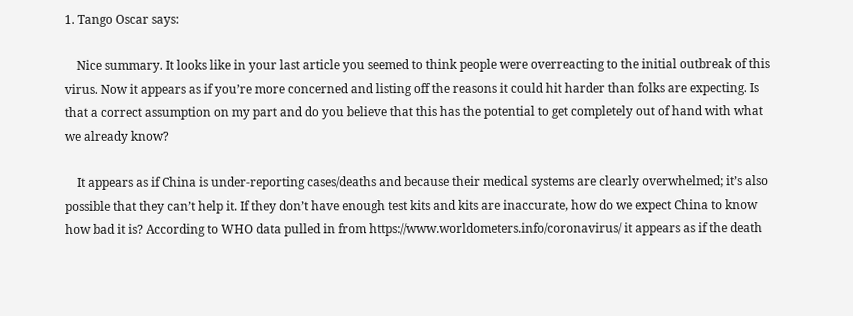1. Tango Oscar says:

    Nice summary. It looks like in your last article you seemed to think people were overreacting to the initial outbreak of this virus. Now it appears as if you’re more concerned and listing off the reasons it could hit harder than folks are expecting. Is that a correct assumption on my part and do you believe that this has the potential to get completely out of hand with what we already know?

    It appears as if China is under-reporting cases/deaths and because their medical systems are clearly overwhelmed; it’s also possible that they can’t help it. If they don’t have enough test kits and kits are inaccurate, how do we expect China to know how bad it is? According to WHO data pulled in from https://www.worldometers.info/coronavirus/ it appears as if the death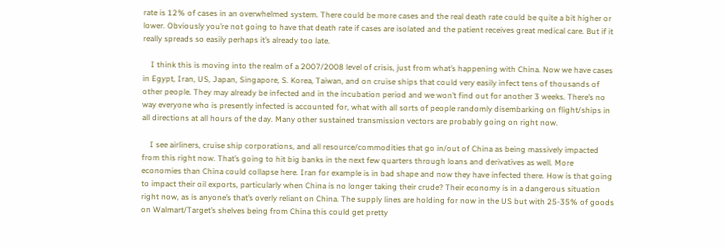rate is 12% of cases in an overwhelmed system. There could be more cases and the real death rate could be quite a bit higher or lower. Obviously you’re not going to have that death rate if cases are isolated and the patient receives great medical care. But if it really spreads so easily perhaps it’s already too late.

    I think this is moving into the realm of a 2007/2008 level of crisis, just from what’s happening with China. Now we have cases in Egypt, Iran, US, Japan, Singapore, S. Korea, Taiwan, and on cruise ships that could very easily infect tens of thousands of other people. They may already be infected and in the incubation period and we won’t find out for another 3 weeks. There’s no way everyone who is presently infected is accounted for, what with all sorts of people randomly disembarking on flight/ships in all directions at all hours of the day. Many other sustained transmission vectors are probably going on right now.

    I see airliners, cruise ship corporations, and all resource/commodities that go in/out of China as being massively impacted from this right now. That’s going to hit big banks in the next few quarters through loans and derivatives as well. More economies than China could collapse here. Iran for example is in bad shape and now they have infected there. How is that going to impact their oil exports, particularly when China is no longer taking their crude? Their economy is in a dangerous situation right now, as is anyone’s that’s overly reliant on China. The supply lines are holding for now in the US but with 25-35% of goods on Walmart/Target’s shelves being from China this could get pretty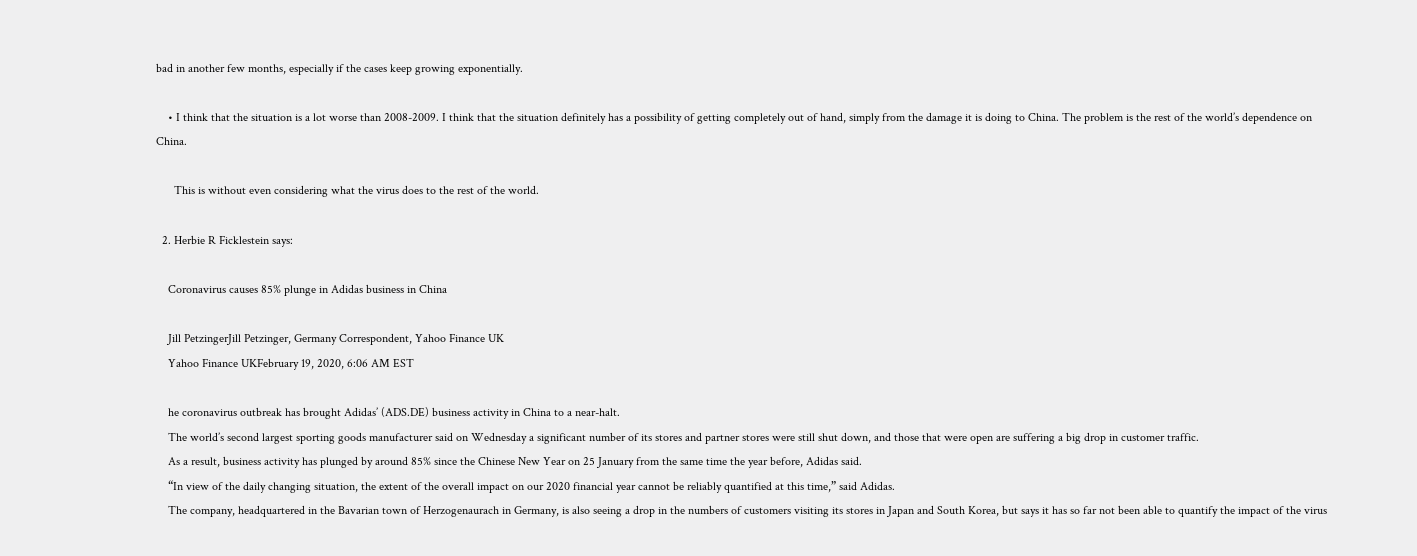bad in another few months, especially if the cases keep growing exponentially.

    • I think that the situation is a lot worse than 2008-2009. I think that the situation definitely has a possibility of getting completely out of hand, simply from the damage it is doing to China. The problem is the rest of the world’s dependence on China.

      This is without even considering what the virus does to the rest of the world.

  2. Herbie R Ficklestein says:

    Coronavirus causes 85% plunge in Adidas business in China

    Jill PetzingerJill Petzinger, Germany Correspondent, Yahoo Finance UK
    Yahoo Finance UKFebruary 19, 2020, 6:06 AM EST

    he coronavirus outbreak has brought Adidas’ (ADS.DE) business activity in China to a near-halt.
    The world’s second largest sporting goods manufacturer said on Wednesday a significant number of its stores and partner stores were still shut down, and those that were open are suffering a big drop in customer traffic.
    As a result, business activity has plunged by around 85% since the Chinese New Year on 25 January from the same time the year before, Adidas said.
    “In view of the daily changing situation, the extent of the overall impact on our 2020 financial year cannot be reliably quantified at this time,” said Adidas.
    The company, headquartered in the Bavarian town of Herzogenaurach in Germany, is also seeing a drop in the numbers of customers visiting its stores in Japan and South Korea, but says it has so far not been able to quantify the impact of the virus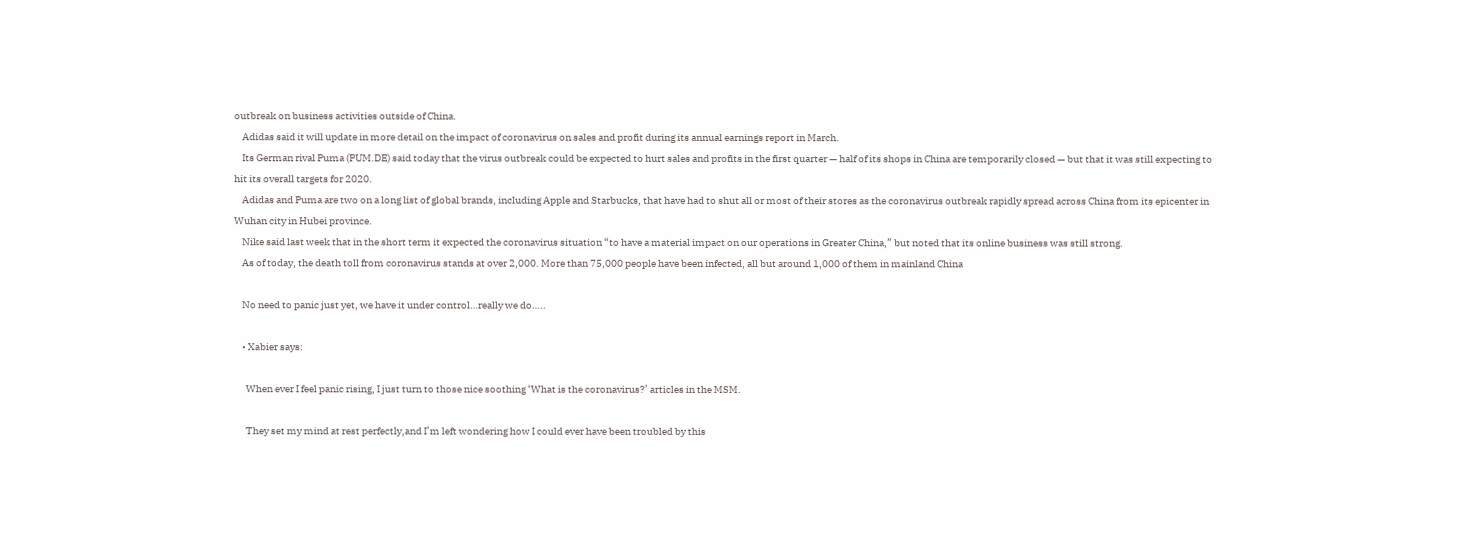outbreak on business activities outside of China.
    Adidas said it will update in more detail on the impact of coronavirus on sales and profit during its annual earnings report in March.
    Its German rival Puma (PUM.DE) said today that the virus outbreak could be expected to hurt sales and profits in the first quarter — half of its shops in China are temporarily closed — but that it was still expecting to hit its overall targets for 2020.
    Adidas and Puma are two on a long list of global brands, including Apple and Starbucks, that have had to shut all or most of their stores as the coronavirus outbreak rapidly spread across China from its epicenter in Wuhan city in Hubei province.
    Nike said last week that in the short term it expected the coronavirus situation “to have a material impact on our operations in Greater China,” but noted that its online business was still strong.
    As of today, the death toll from coronavirus stands at over 2,000. More than 75,000 people have been infected, all but around 1,000 of them in mainland China

    No need to panic just yet, we have it under control…really we do…..

    • Xabier says:

      When ever I feel panic rising, I just turn to those nice soothing ‘What is the coronavirus?’ articles in the MSM.

      They set my mind at rest perfectly,and I’m left wondering how I could ever have been troubled by this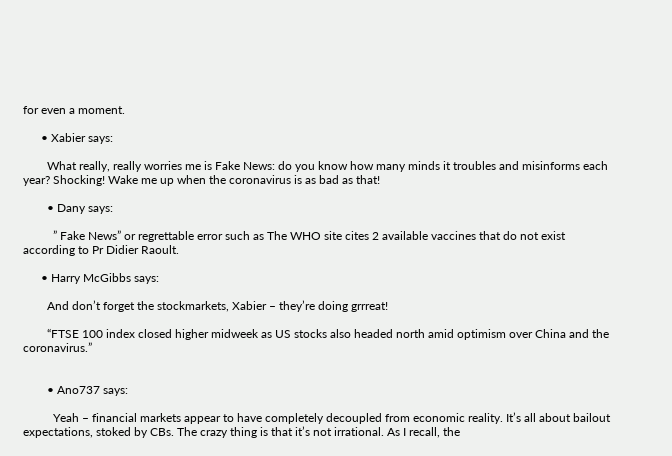for even a moment.

      • Xabier says:

        What really, really worries me is Fake News: do you know how many minds it troubles and misinforms each year? Shocking! Wake me up when the coronavirus is as bad as that!

        • Dany says:

          ” Fake News” or regrettable error such as The WHO site cites 2 available vaccines that do not exist according to Pr Didier Raoult.

      • Harry McGibbs says:

        And don’t forget the stockmarkets, Xabier – they’re doing grrreat!

        “FTSE 100 index closed higher midweek as US stocks also headed north amid optimism over China and the coronavirus.”


        • Ano737 says:

          Yeah – financial markets appear to have completely decoupled from economic reality. It’s all about bailout expectations, stoked by CBs. The crazy thing is that it’s not irrational. As I recall, the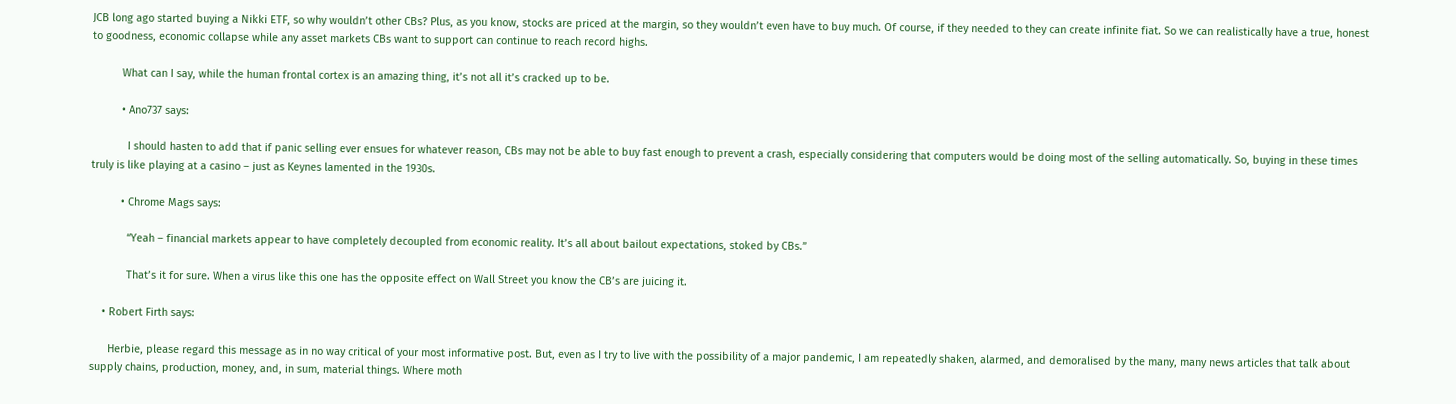JCB long ago started buying a Nikki ETF, so why wouldn’t other CBs? Plus, as you know, stocks are priced at the margin, so they wouldn’t even have to buy much. Of course, if they needed to they can create infinite fiat. So we can realistically have a true, honest to goodness, economic collapse while any asset markets CBs want to support can continue to reach record highs.

          What can I say, while the human frontal cortex is an amazing thing, it’s not all it’s cracked up to be.

          • Ano737 says:

            I should hasten to add that if panic selling ever ensues for whatever reason, CBs may not be able to buy fast enough to prevent a crash, especially considering that computers would be doing most of the selling automatically. So, buying in these times truly is like playing at a casino – just as Keynes lamented in the 1930s.

          • Chrome Mags says:

            “Yeah – financial markets appear to have completely decoupled from economic reality. It’s all about bailout expectations, stoked by CBs.”

            That’s it for sure. When a virus like this one has the opposite effect on Wall Street you know the CB’s are juicing it.

    • Robert Firth says:

      Herbie, please regard this message as in no way critical of your most informative post. But, even as I try to live with the possibility of a major pandemic, I am repeatedly shaken, alarmed, and demoralised by the many, many news articles that talk about supply chains, production, money, and, in sum, material things. Where moth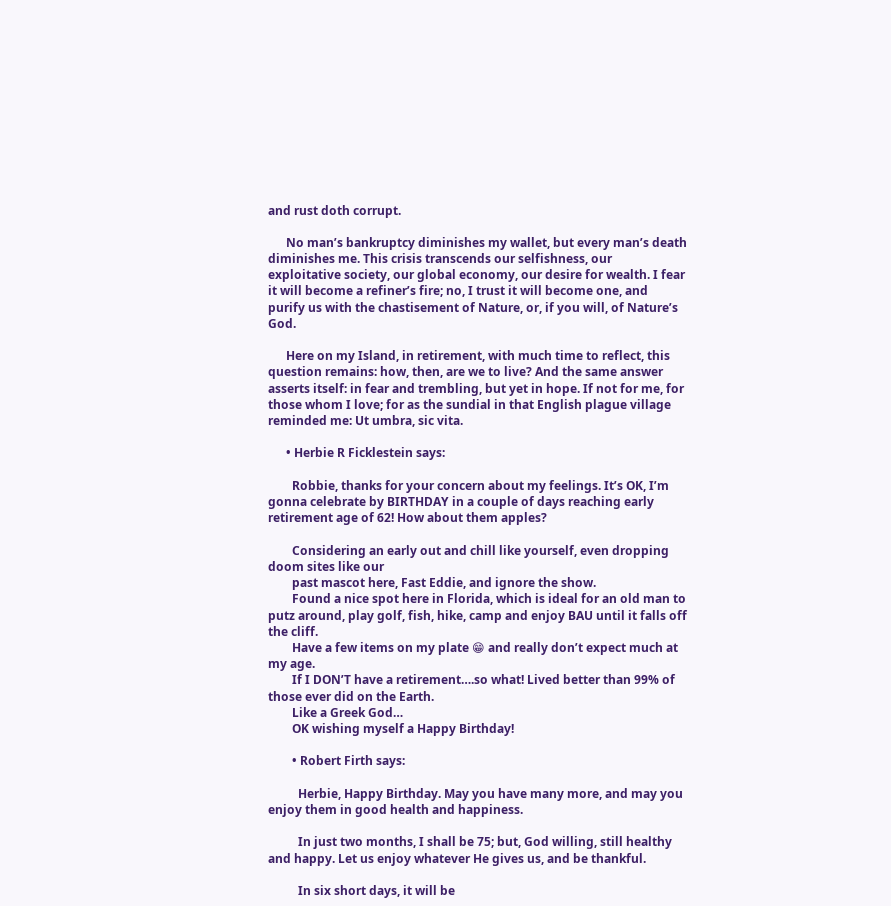and rust doth corrupt.

      No man’s bankruptcy diminishes my wallet, but every man’s death diminishes me. This crisis transcends our selfishness, our exploitative society, our global economy, our desire for wealth. I fear it will become a refiner’s fire; no, I trust it will become one, and purify us with the chastisement of Nature, or, if you will, of Nature’s God.

      Here on my Island, in retirement, with much time to reflect, this question remains: how, then, are we to live? And the same answer asserts itself: in fear and trembling, but yet in hope. If not for me, for those whom I love; for as the sundial in that English plague village reminded me: Ut umbra, sic vita.

      • Herbie R Ficklestein says:

        Robbie, thanks for your concern about my feelings. It’s OK, I’m gonna celebrate by BIRTHDAY in a couple of days reaching early retirement age of 62! How about them apples?

        Considering an early out and chill like yourself, even dropping doom sites like our
        past mascot here, Fast Eddie, and ignore the show.
        Found a nice spot here in Florida, which is ideal for an old man to putz around, play golf, fish, hike, camp and enjoy BAU until it falls off the cliff.
        Have a few items on my plate 😁 and really don’t expect much at my age.
        If I DON’T have a retirement….so what! Lived better than 99% of those ever did on the Earth.
        Like a Greek God…
        OK wishing myself a Happy Birthday!

        • Robert Firth says:

          Herbie, Happy Birthday. May you have many more, and may you enjoy them in good health and happiness.

          In just two months, I shall be 75; but, God willing, still healthy and happy. Let us enjoy whatever He gives us, and be thankful.

          In six short days, it will be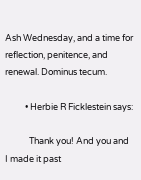Ash Wednesday, and a time for reflection, penitence, and renewal. Dominus tecum.

          • Herbie R Ficklestein says:

            Thank you! And you and I made it past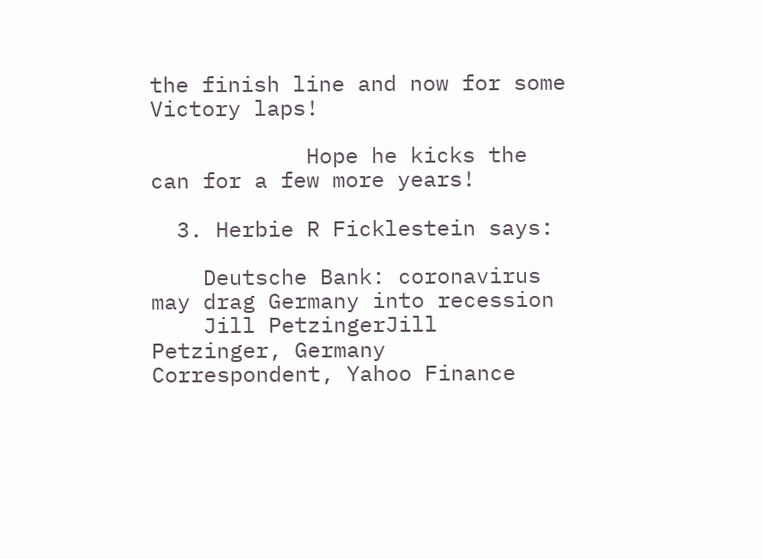the finish line and now for some Victory laps!

            Hope he kicks the can for a few more years!

  3. Herbie R Ficklestein says:

    Deutsche Bank: coronavirus may drag Germany into recession
    Jill PetzingerJill Petzinger, Germany Correspondent, Yahoo Finance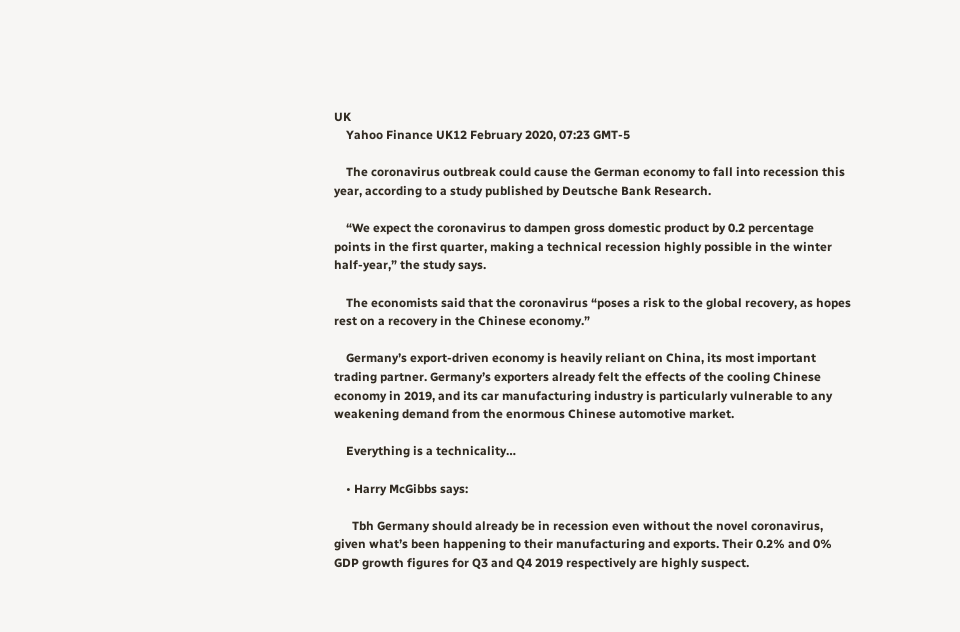UK
    Yahoo Finance UK12 February 2020, 07:23 GMT-5

    The coronavirus outbreak could cause the German economy to fall into recession this year, according to a study published by Deutsche Bank Research.

    “We expect the coronavirus to dampen gross domestic product by 0.2 percentage points in the first quarter, making a technical recession highly possible in the winter half-year,” the study says.

    The economists said that the coronavirus “poses a risk to the global recovery, as hopes rest on a recovery in the Chinese economy.”

    Germany’s export-driven economy is heavily reliant on China, its most important trading partner. Germany’s exporters already felt the effects of the cooling Chinese economy in 2019, and its car manufacturing industry is particularly vulnerable to any weakening demand from the enormous Chinese automotive market.

    Everything is a technicality…

    • Harry McGibbs says:

      Tbh Germany should already be in recession even without the novel coronavirus, given what’s been happening to their manufacturing and exports. Their 0.2% and 0% GDP growth figures for Q3 and Q4 2019 respectively are highly suspect.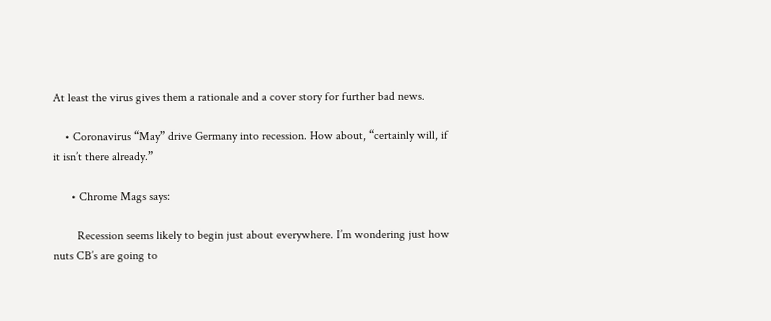At least the virus gives them a rationale and a cover story for further bad news.

    • Coronavirus “May” drive Germany into recession. How about, “certainly will, if it isn’t there already.”

      • Chrome Mags says:

        Recession seems likely to begin just about everywhere. I’m wondering just how nuts CB’s are going to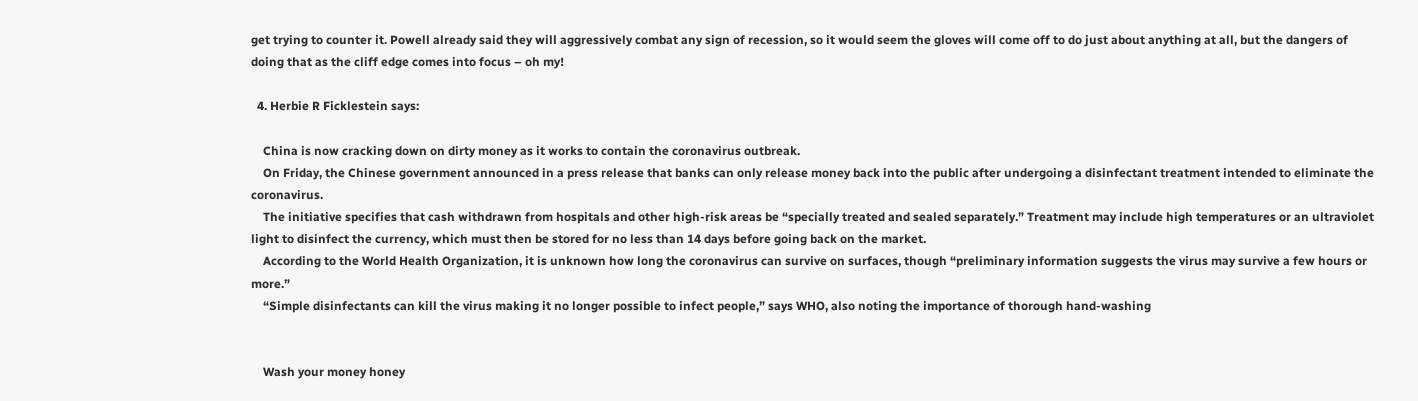get trying to counter it. Powell already said they will aggressively combat any sign of recession, so it would seem the gloves will come off to do just about anything at all, but the dangers of doing that as the cliff edge comes into focus – oh my!

  4. Herbie R Ficklestein says:

    China is now cracking down on dirty money as it works to contain the coronavirus outbreak.
    On Friday, the Chinese government announced in a press release that banks can only release money back into the public after undergoing a disinfectant treatment intended to eliminate the coronavirus.
    The initiative specifies that cash withdrawn from hospitals and other high-risk areas be “specially treated and sealed separately.” Treatment may include high temperatures or an ultraviolet light to disinfect the currency, which must then be stored for no less than 14 days before going back on the market.
    According to the World Health Organization, it is unknown how long the coronavirus can survive on surfaces, though “preliminary information suggests the virus may survive a few hours or more.”
    “Simple disinfectants can kill the virus making it no longer possible to infect people,” says WHO, also noting the importance of thorough hand-washing


    Wash your money honey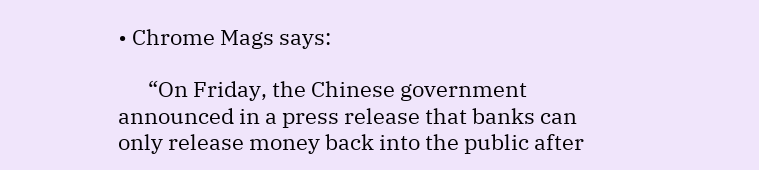• Chrome Mags says:

      “On Friday, the Chinese government announced in a press release that banks can only release money back into the public after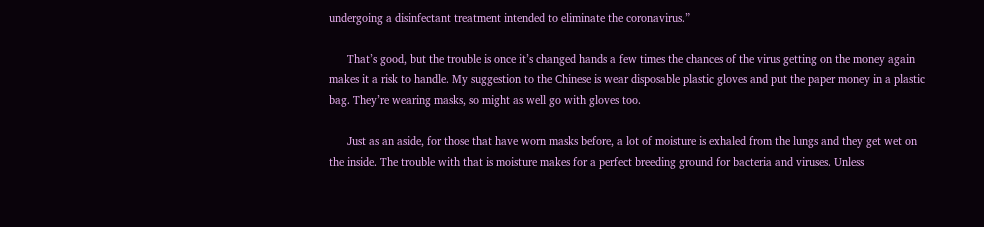undergoing a disinfectant treatment intended to eliminate the coronavirus.”

      That’s good, but the trouble is once it’s changed hands a few times the chances of the virus getting on the money again makes it a risk to handle. My suggestion to the Chinese is wear disposable plastic gloves and put the paper money in a plastic bag. They’re wearing masks, so might as well go with gloves too.

      Just as an aside, for those that have worn masks before, a lot of moisture is exhaled from the lungs and they get wet on the inside. The trouble with that is moisture makes for a perfect breeding ground for bacteria and viruses. Unless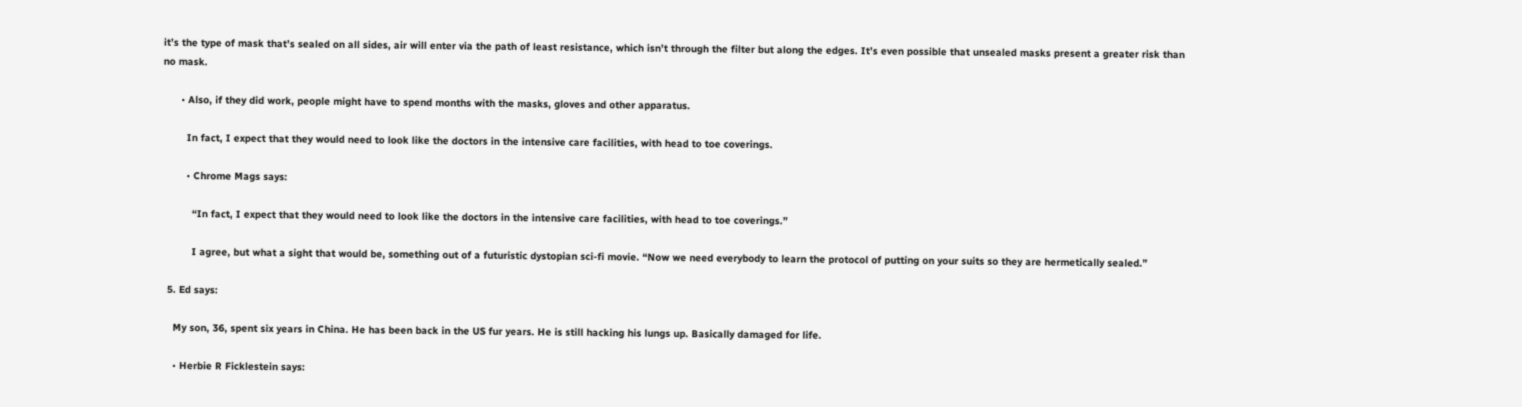it’s the type of mask that’s sealed on all sides, air will enter via the path of least resistance, which isn’t through the filter but along the edges. It’s even possible that unsealed masks present a greater risk than no mask.

      • Also, if they did work, people might have to spend months with the masks, gloves and other apparatus.

        In fact, I expect that they would need to look like the doctors in the intensive care facilities, with head to toe coverings.

        • Chrome Mags says:

          “In fact, I expect that they would need to look like the doctors in the intensive care facilities, with head to toe coverings.”

          I agree, but what a sight that would be, something out of a futuristic dystopian sci-fi movie. “Now we need everybody to learn the protocol of putting on your suits so they are hermetically sealed.”

  5. Ed says:

    My son, 36, spent six years in China. He has been back in the US fur years. He is still hacking his lungs up. Basically damaged for life.

    • Herbie R Ficklestein says: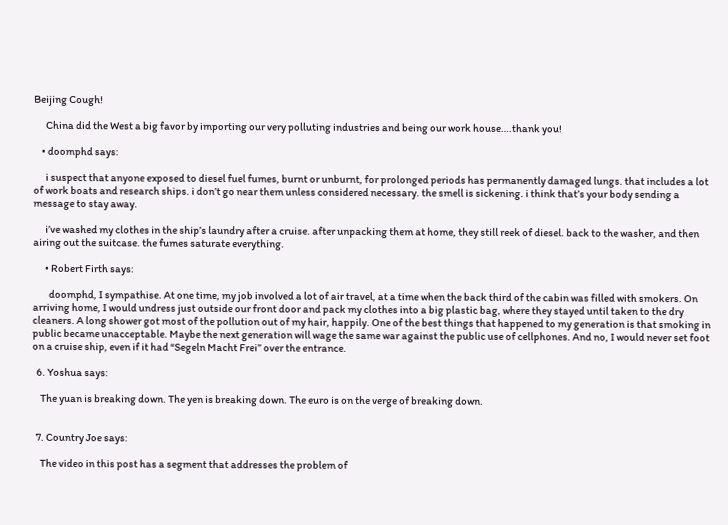Beijing Cough!

      China did the West a big favor by importing our very polluting industries and being our work house….thank you!

    • doomphd says:

      i suspect that anyone exposed to diesel fuel fumes, burnt or unburnt, for prolonged periods has permanently damaged lungs. that includes a lot of work boats and research ships. i don’t go near them unless considered necessary. the smell is sickening. i think that’s your body sending a message to stay away.

      i’ve washed my clothes in the ship’s laundry after a cruise. after unpacking them at home, they still reek of diesel. back to the washer, and then airing out the suitcase. the fumes saturate everything.

      • Robert Firth says:

        doomphd, I sympathise. At one time, my job involved a lot of air travel, at a time when the back third of the cabin was filled with smokers. On arriving home, I would undress just outside our front door and pack my clothes into a big plastic bag, where they stayed until taken to the dry cleaners. A long shower got most of the pollution out of my hair, happily. One of the best things that happened to my generation is that smoking in public became unacceptable. Maybe the next generation will wage the same war against the public use of cellphones. And no, I would never set foot on a cruise ship, even if it had “Segeln Macht Frei” over the entrance.

  6. Yoshua says:

    The yuan is breaking down. The yen is breaking down. The euro is on the verge of breaking down.


  7. Country Joe says:

    The video in this post has a segment that addresses the problem of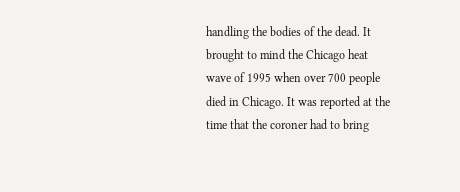handling the bodies of the dead. It brought to mind the Chicago heat wave of 1995 when over 700 people died in Chicago. It was reported at the time that the coroner had to bring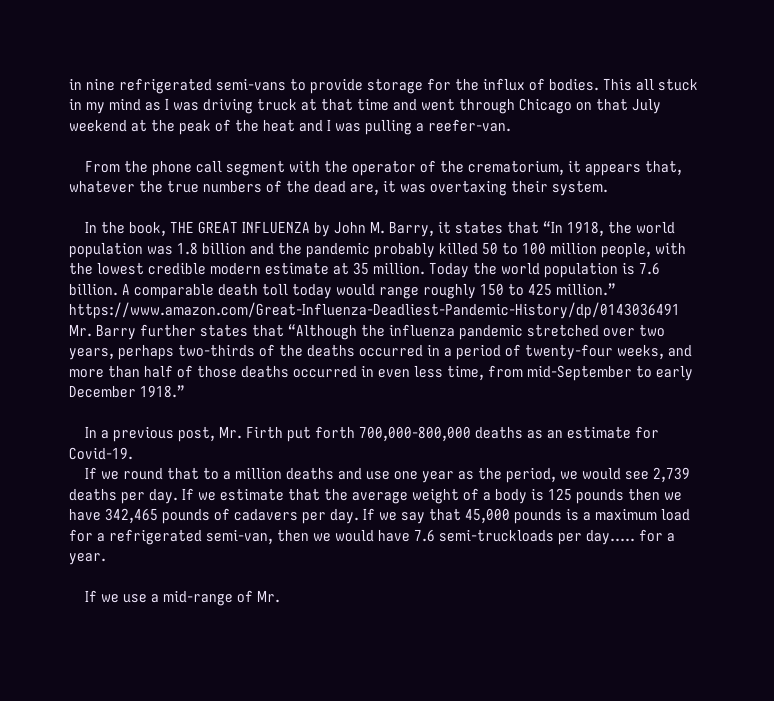in nine refrigerated semi-vans to provide storage for the influx of bodies. This all stuck in my mind as I was driving truck at that time and went through Chicago on that July weekend at the peak of the heat and I was pulling a reefer-van.

    From the phone call segment with the operator of the crematorium, it appears that, whatever the true numbers of the dead are, it was overtaxing their system.

    In the book, THE GREAT INFLUENZA by John M. Barry, it states that “In 1918, the world population was 1.8 billion and the pandemic probably killed 50 to 100 million people, with the lowest credible modern estimate at 35 million. Today the world population is 7.6 billion. A comparable death toll today would range roughly 150 to 425 million.” https://www.amazon.com/Great-Influenza-Deadliest-Pandemic-History/dp/0143036491 Mr. Barry further states that “Although the influenza pandemic stretched over two years, perhaps two-thirds of the deaths occurred in a period of twenty-four weeks, and more than half of those deaths occurred in even less time, from mid-September to early December 1918.”

    In a previous post, Mr. Firth put forth 700,000-800,000 deaths as an estimate for Covid-19.
    If we round that to a million deaths and use one year as the period, we would see 2,739 deaths per day. If we estimate that the average weight of a body is 125 pounds then we have 342,465 pounds of cadavers per day. If we say that 45,000 pounds is a maximum load for a refrigerated semi-van, then we would have 7.6 semi-truckloads per day….. for a year.

    If we use a mid-range of Mr.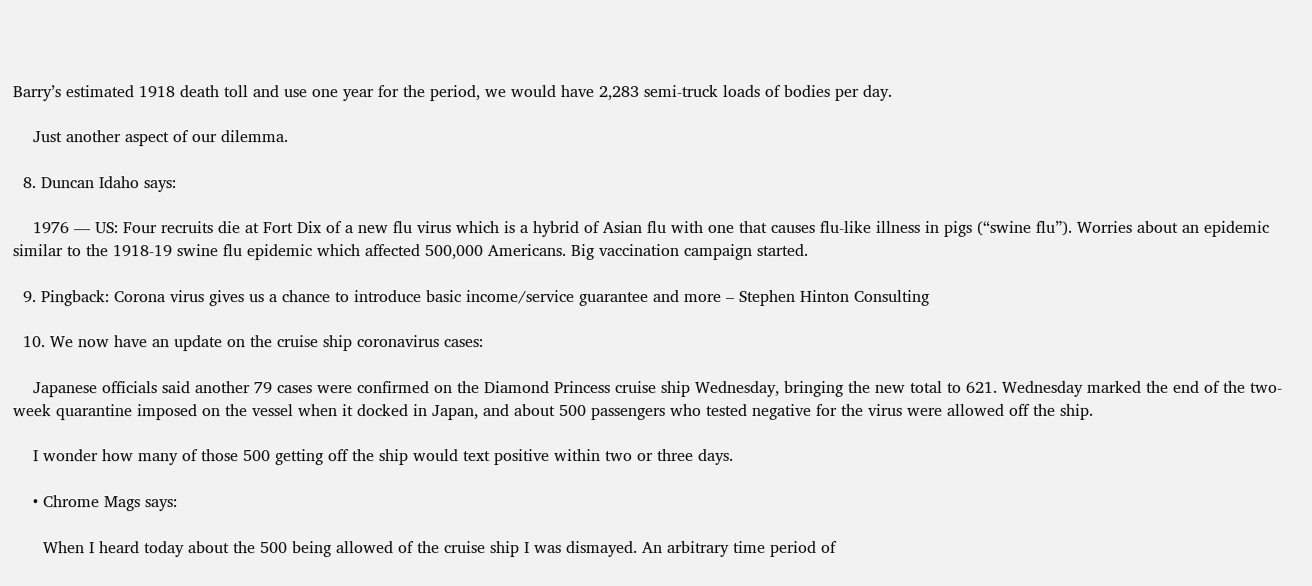Barry’s estimated 1918 death toll and use one year for the period, we would have 2,283 semi-truck loads of bodies per day.

    Just another aspect of our dilemma.

  8. Duncan Idaho says:

    1976 — US: Four recruits die at Fort Dix of a new flu virus which is a hybrid of Asian flu with one that causes flu-like illness in pigs (“swine flu”). Worries about an epidemic similar to the 1918-19 swine flu epidemic which affected 500,000 Americans. Big vaccination campaign started.

  9. Pingback: Corona virus gives us a chance to introduce basic income/service guarantee and more – Stephen Hinton Consulting

  10. We now have an update on the cruise ship coronavirus cases:

    Japanese officials said another 79 cases were confirmed on the Diamond Princess cruise ship Wednesday, bringing the new total to 621. Wednesday marked the end of the two-week quarantine imposed on the vessel when it docked in Japan, and about 500 passengers who tested negative for the virus were allowed off the ship.

    I wonder how many of those 500 getting off the ship would text positive within two or three days.

    • Chrome Mags says:

      When I heard today about the 500 being allowed of the cruise ship I was dismayed. An arbitrary time period of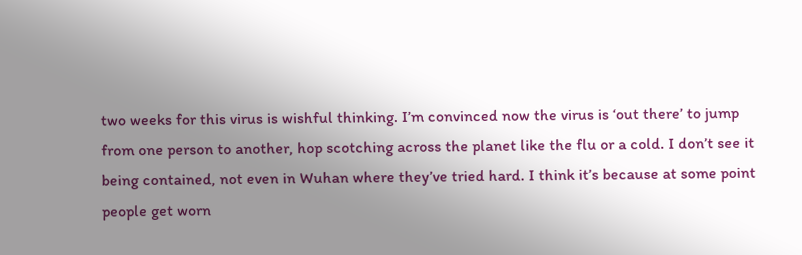two weeks for this virus is wishful thinking. I’m convinced now the virus is ‘out there’ to jump from one person to another, hop scotching across the planet like the flu or a cold. I don’t see it being contained, not even in Wuhan where they’ve tried hard. I think it’s because at some point people get worn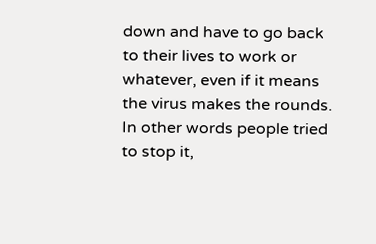down and have to go back to their lives to work or whatever, even if it means the virus makes the rounds. In other words people tried to stop it,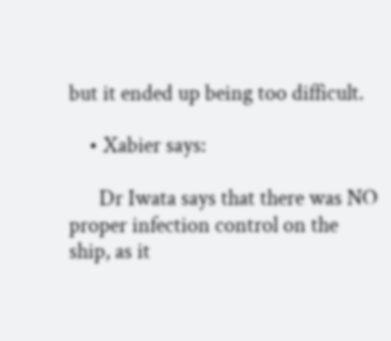but it ended up being too difficult.

    • Xabier says:

      Dr Iwata says that there was NO proper infection control on the ship, as it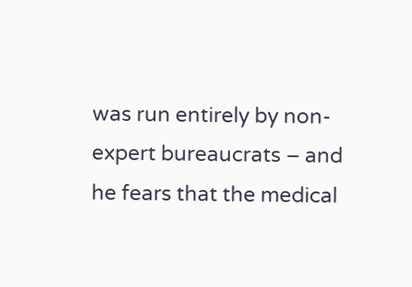was run entirely by non-expert bureaucrats – and he fears that the medical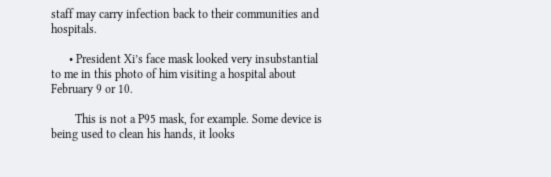staff may carry infection back to their communities and hospitals.

      • President Xi’s face mask looked very insubstantial to me in this photo of him visiting a hospital about February 9 or 10.

        This is not a P95 mask, for example. Some device is being used to clean his hands, it looks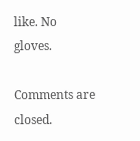like. No gloves.

Comments are closed.